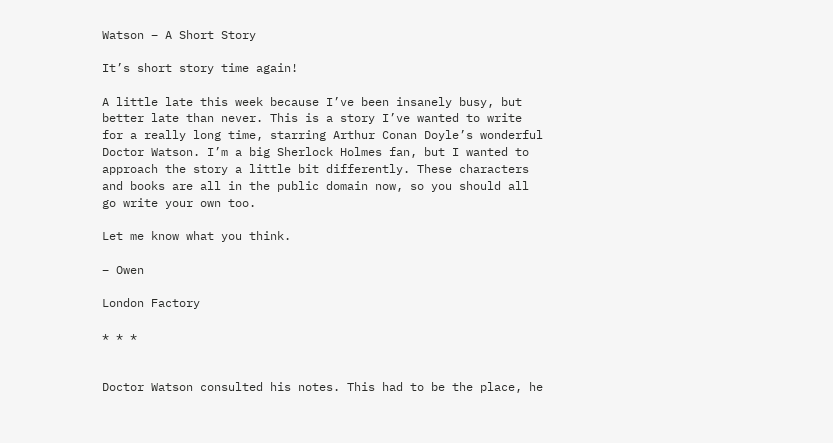Watson – A Short Story

It’s short story time again!

A little late this week because I’ve been insanely busy, but better late than never. This is a story I’ve wanted to write for a really long time, starring Arthur Conan Doyle’s wonderful Doctor Watson. I’m a big Sherlock Holmes fan, but I wanted to approach the story a little bit differently. These characters and books are all in the public domain now, so you should all go write your own too.

Let me know what you think.

– Owen

London Factory

* * *


Doctor Watson consulted his notes. This had to be the place, he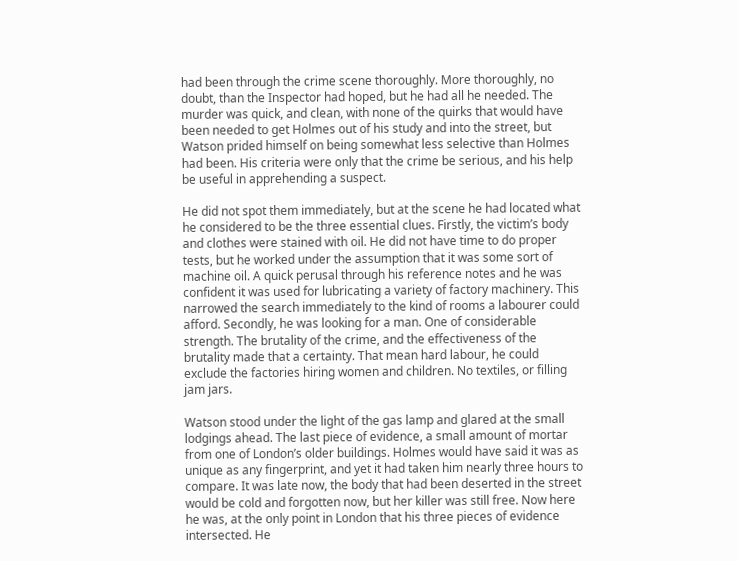had been through the crime scene thoroughly. More thoroughly, no doubt, than the Inspector had hoped, but he had all he needed. The murder was quick, and clean, with none of the quirks that would have been needed to get Holmes out of his study and into the street, but Watson prided himself on being somewhat less selective than Holmes had been. His criteria were only that the crime be serious, and his help be useful in apprehending a suspect.

He did not spot them immediately, but at the scene he had located what he considered to be the three essential clues. Firstly, the victim’s body and clothes were stained with oil. He did not have time to do proper tests, but he worked under the assumption that it was some sort of machine oil. A quick perusal through his reference notes and he was confident it was used for lubricating a variety of factory machinery. This narrowed the search immediately to the kind of rooms a labourer could afford. Secondly, he was looking for a man. One of considerable strength. The brutality of the crime, and the effectiveness of the brutality made that a certainty. That mean hard labour, he could exclude the factories hiring women and children. No textiles, or filling jam jars.

Watson stood under the light of the gas lamp and glared at the small lodgings ahead. The last piece of evidence, a small amount of mortar from one of London’s older buildings. Holmes would have said it was as unique as any fingerprint, and yet it had taken him nearly three hours to compare. It was late now, the body that had been deserted in the street would be cold and forgotten now, but her killer was still free. Now here he was, at the only point in London that his three pieces of evidence intersected. He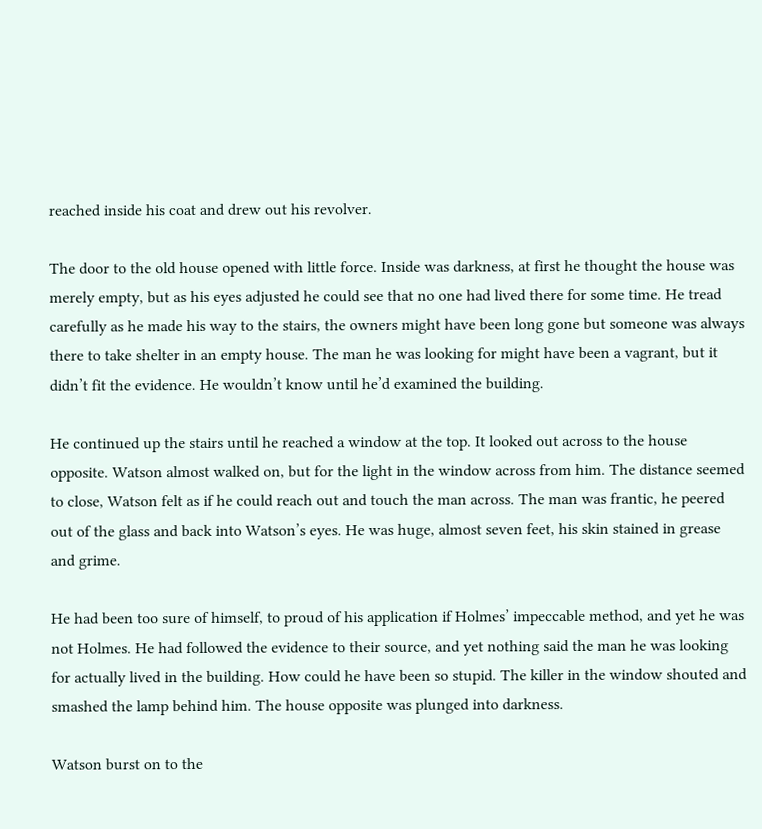reached inside his coat and drew out his revolver.

The door to the old house opened with little force. Inside was darkness, at first he thought the house was merely empty, but as his eyes adjusted he could see that no one had lived there for some time. He tread carefully as he made his way to the stairs, the owners might have been long gone but someone was always there to take shelter in an empty house. The man he was looking for might have been a vagrant, but it didn’t fit the evidence. He wouldn’t know until he’d examined the building.

He continued up the stairs until he reached a window at the top. It looked out across to the house opposite. Watson almost walked on, but for the light in the window across from him. The distance seemed to close, Watson felt as if he could reach out and touch the man across. The man was frantic, he peered out of the glass and back into Watson’s eyes. He was huge, almost seven feet, his skin stained in grease and grime.

He had been too sure of himself, to proud of his application if Holmes’ impeccable method, and yet he was not Holmes. He had followed the evidence to their source, and yet nothing said the man he was looking for actually lived in the building. How could he have been so stupid. The killer in the window shouted and smashed the lamp behind him. The house opposite was plunged into darkness.

Watson burst on to the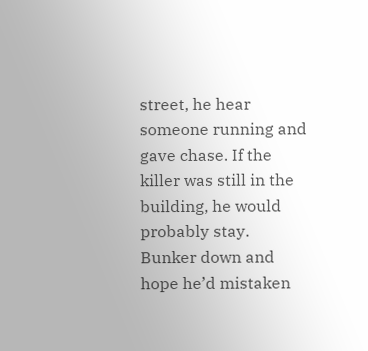street, he hear someone running and gave chase. If the killer was still in the building, he would probably stay. Bunker down and hope he’d mistaken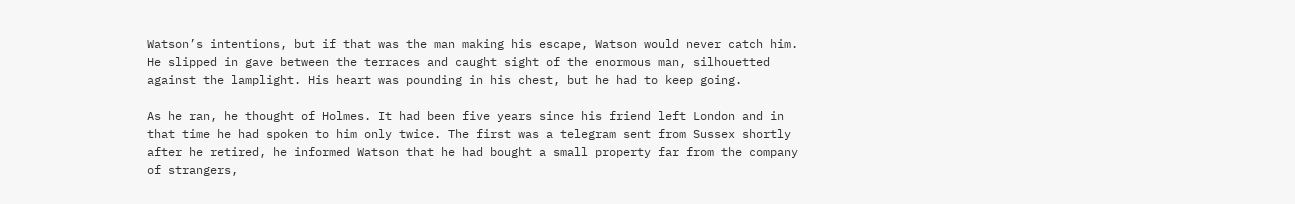Watson’s intentions, but if that was the man making his escape, Watson would never catch him. He slipped in gave between the terraces and caught sight of the enormous man, silhouetted against the lamplight. His heart was pounding in his chest, but he had to keep going.

As he ran, he thought of Holmes. It had been five years since his friend left London and in that time he had spoken to him only twice. The first was a telegram sent from Sussex shortly after he retired, he informed Watson that he had bought a small property far from the company of strangers,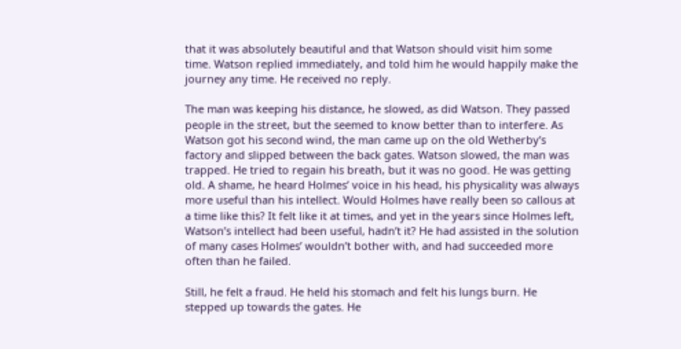that it was absolutely beautiful and that Watson should visit him some time. Watson replied immediately, and told him he would happily make the journey any time. He received no reply.

The man was keeping his distance, he slowed, as did Watson. They passed people in the street, but the seemed to know better than to interfere. As Watson got his second wind, the man came up on the old Wetherby’s factory and slipped between the back gates. Watson slowed, the man was trapped. He tried to regain his breath, but it was no good. He was getting old. A shame, he heard Holmes’ voice in his head, his physicality was always more useful than his intellect. Would Holmes have really been so callous at a time like this? It felt like it at times, and yet in the years since Holmes left, Watson’s intellect had been useful, hadn’t it? He had assisted in the solution of many cases Holmes’ wouldn’t bother with, and had succeeded more often than he failed.

Still, he felt a fraud. He held his stomach and felt his lungs burn. He stepped up towards the gates. He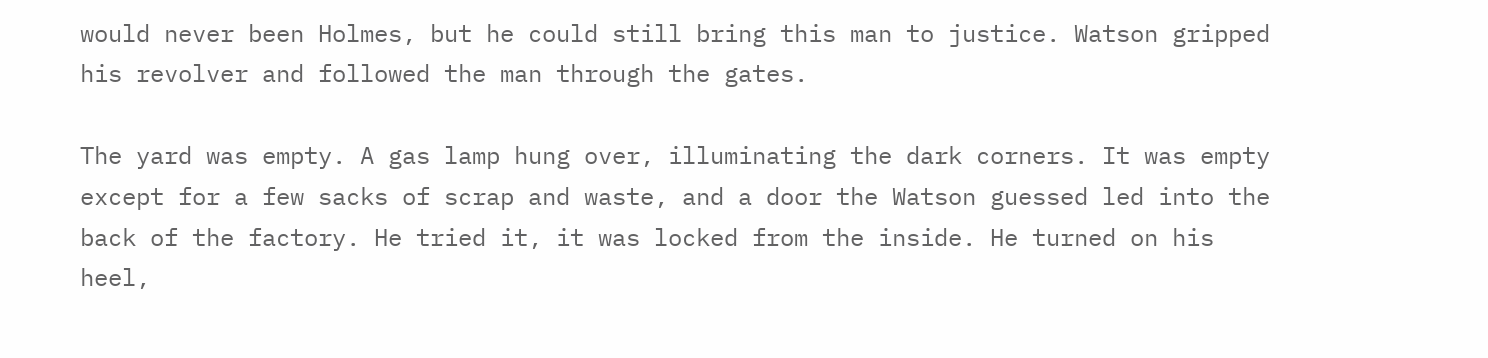would never been Holmes, but he could still bring this man to justice. Watson gripped his revolver and followed the man through the gates.

The yard was empty. A gas lamp hung over, illuminating the dark corners. It was empty except for a few sacks of scrap and waste, and a door the Watson guessed led into the back of the factory. He tried it, it was locked from the inside. He turned on his heel,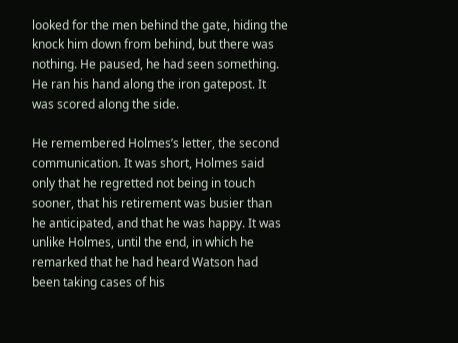looked for the men behind the gate, hiding the knock him down from behind, but there was nothing. He paused, he had seen something. He ran his hand along the iron gatepost. It was scored along the side.

He remembered Holmes’s letter, the second communication. It was short, Holmes said only that he regretted not being in touch sooner, that his retirement was busier than he anticipated, and that he was happy. It was unlike Holmes, until the end, in which he remarked that he had heard Watson had been taking cases of his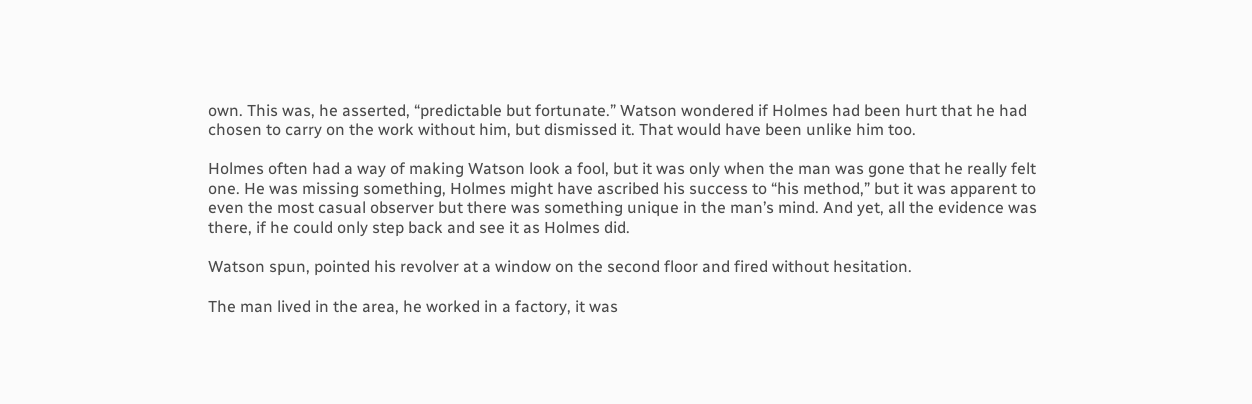own. This was, he asserted, “predictable but fortunate.” Watson wondered if Holmes had been hurt that he had chosen to carry on the work without him, but dismissed it. That would have been unlike him too.

Holmes often had a way of making Watson look a fool, but it was only when the man was gone that he really felt one. He was missing something, Holmes might have ascribed his success to “his method,” but it was apparent to even the most casual observer but there was something unique in the man’s mind. And yet, all the evidence was there, if he could only step back and see it as Holmes did.

Watson spun, pointed his revolver at a window on the second floor and fired without hesitation.

The man lived in the area, he worked in a factory, it was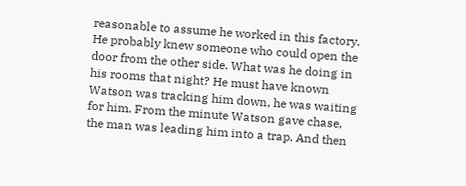reasonable to assume he worked in this factory. He probably knew someone who could open the door from the other side. What was he doing in his rooms that night? He must have known Watson was tracking him down, he was waiting for him. From the minute Watson gave chase, the man was leading him into a trap. And then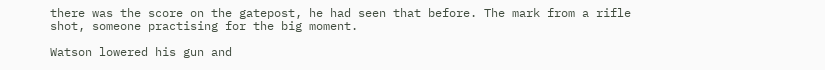there was the score on the gatepost, he had seen that before. The mark from a rifle shot, someone practising for the big moment.

Watson lowered his gun and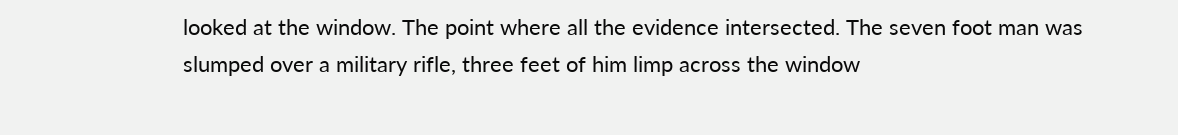looked at the window. The point where all the evidence intersected. The seven foot man was slumped over a military rifle, three feet of him limp across the window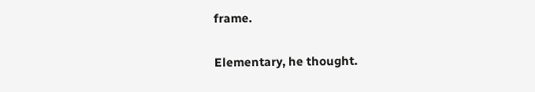frame.

Elementary, he thought.